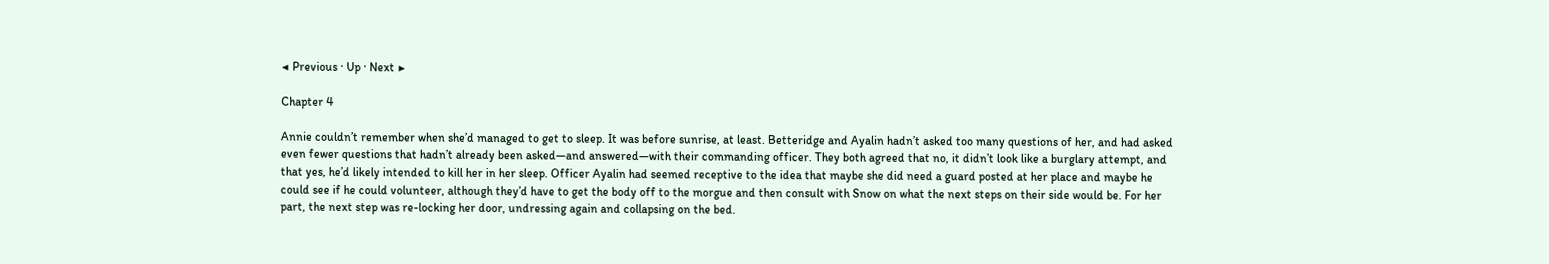◀ Previous · Up · Next ▶

Chapter 4

Annie couldn’t remember when she’d managed to get to sleep. It was before sunrise, at least. Betteridge and Ayalin hadn’t asked too many questions of her, and had asked even fewer questions that hadn’t already been asked—and answered—with their commanding officer. They both agreed that no, it didn’t look like a burglary attempt, and that yes, he’d likely intended to kill her in her sleep. Officer Ayalin had seemed receptive to the idea that maybe she did need a guard posted at her place and maybe he could see if he could volunteer, although they’d have to get the body off to the morgue and then consult with Snow on what the next steps on their side would be. For her part, the next step was re-locking her door, undressing again and collapsing on the bed.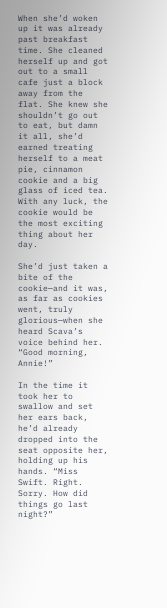When she’d woken up it was already past breakfast time. She cleaned herself up and got out to a small cafe just a block away from the flat. She knew she shouldn’t go out to eat, but damn it all, she’d earned treating herself to a meat pie, cinnamon cookie and a big glass of iced tea. With any luck, the cookie would be the most exciting thing about her day.

She’d just taken a bite of the cookie—and it was, as far as cookies went, truly glorious—when she heard Scava’s voice behind her. “Good morning, Annie!”

In the time it took her to swallow and set her ears back, he’d already dropped into the seat opposite her, holding up his hands. “Miss Swift. Right. Sorry. How did things go last night?”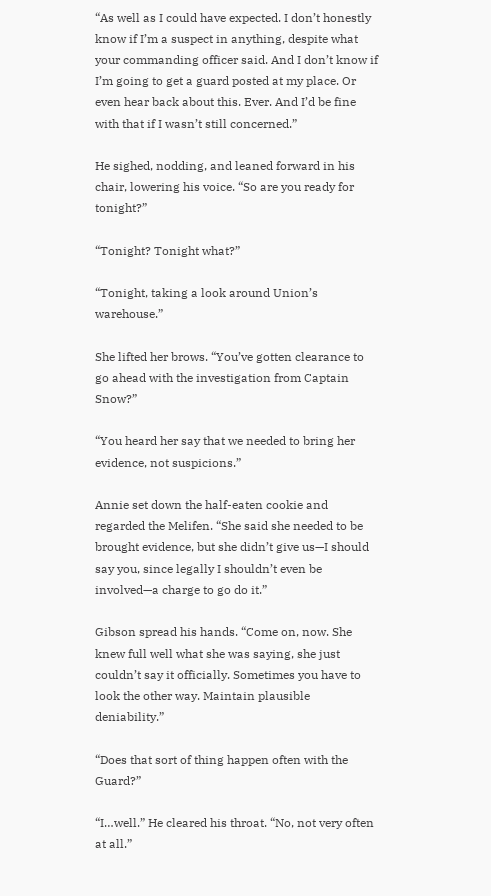“As well as I could have expected. I don’t honestly know if I’m a suspect in anything, despite what your commanding officer said. And I don’t know if I’m going to get a guard posted at my place. Or even hear back about this. Ever. And I’d be fine with that if I wasn’t still concerned.”

He sighed, nodding, and leaned forward in his chair, lowering his voice. “So are you ready for tonight?”

“Tonight? Tonight what?”

“Tonight, taking a look around Union’s warehouse.”

She lifted her brows. “You’ve gotten clearance to go ahead with the investigation from Captain Snow?”

“You heard her say that we needed to bring her evidence, not suspicions.”

Annie set down the half-eaten cookie and regarded the Melifen. “She said she needed to be brought evidence, but she didn’t give us—I should say you, since legally I shouldn’t even be involved—a charge to go do it.”

Gibson spread his hands. “Come on, now. She knew full well what she was saying, she just couldn’t say it officially. Sometimes you have to look the other way. Maintain plausible deniability.”

“Does that sort of thing happen often with the Guard?”

“I…well.” He cleared his throat. “No, not very often at all.”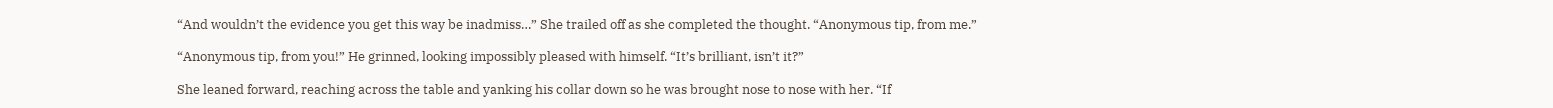“And wouldn’t the evidence you get this way be inadmiss…” She trailed off as she completed the thought. “Anonymous tip, from me.”

“Anonymous tip, from you!” He grinned, looking impossibly pleased with himself. “It’s brilliant, isn’t it?”

She leaned forward, reaching across the table and yanking his collar down so he was brought nose to nose with her. “If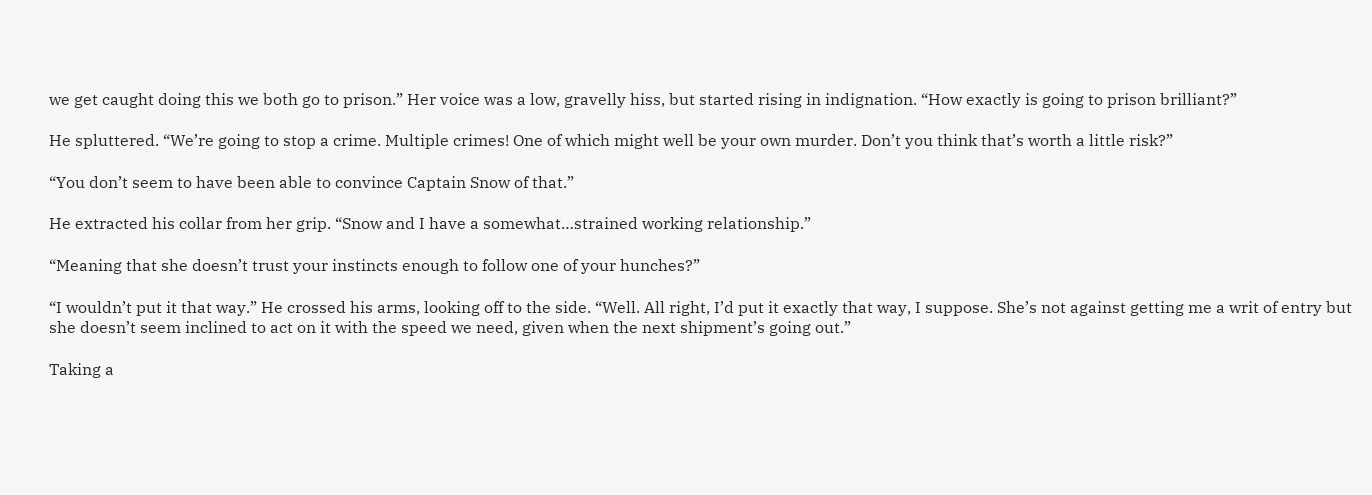we get caught doing this we both go to prison.” Her voice was a low, gravelly hiss, but started rising in indignation. “How exactly is going to prison brilliant?”

He spluttered. “We’re going to stop a crime. Multiple crimes! One of which might well be your own murder. Don’t you think that’s worth a little risk?”

“You don’t seem to have been able to convince Captain Snow of that.”

He extracted his collar from her grip. “Snow and I have a somewhat…strained working relationship.”

“Meaning that she doesn’t trust your instincts enough to follow one of your hunches?”

“I wouldn’t put it that way.” He crossed his arms, looking off to the side. “Well. All right, I’d put it exactly that way, I suppose. She’s not against getting me a writ of entry but she doesn’t seem inclined to act on it with the speed we need, given when the next shipment’s going out.”

Taking a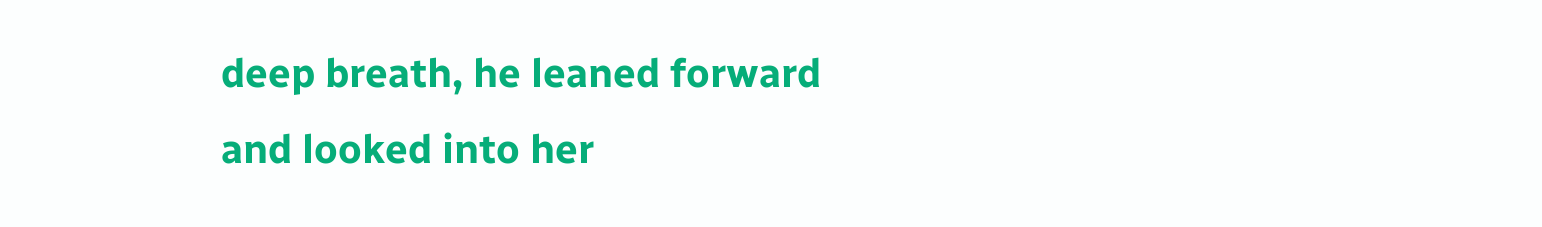deep breath, he leaned forward and looked into her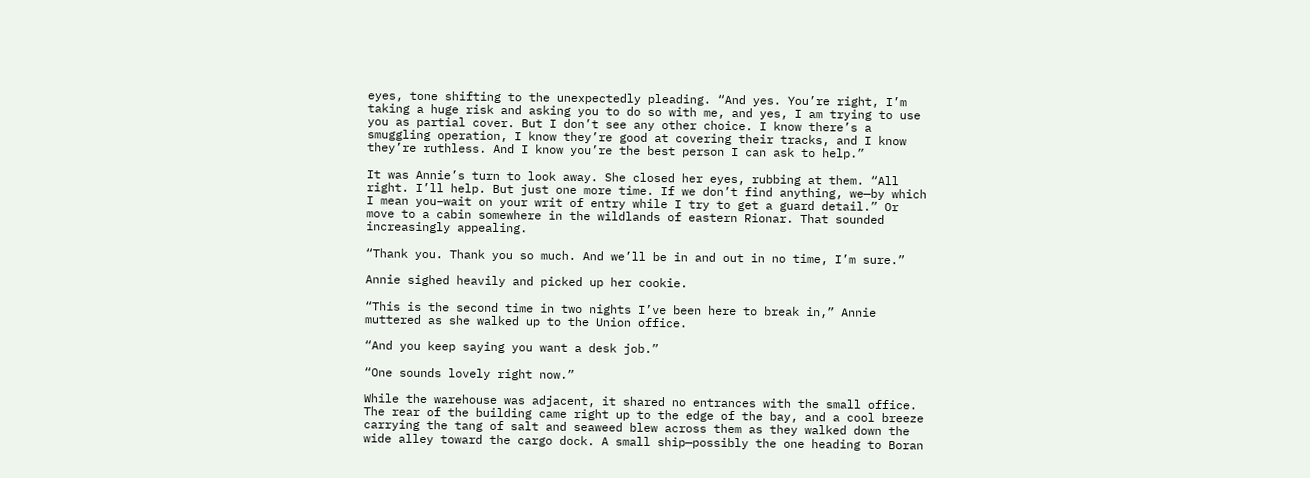eyes, tone shifting to the unexpectedly pleading. “And yes. You’re right, I’m taking a huge risk and asking you to do so with me, and yes, I am trying to use you as partial cover. But I don’t see any other choice. I know there’s a smuggling operation, I know they’re good at covering their tracks, and I know they’re ruthless. And I know you’re the best person I can ask to help.”

It was Annie’s turn to look away. She closed her eyes, rubbing at them. “All right. I’ll help. But just one more time. If we don’t find anything, we—by which I mean you–wait on your writ of entry while I try to get a guard detail.” Or move to a cabin somewhere in the wildlands of eastern Rionar. That sounded increasingly appealing.

“Thank you. Thank you so much. And we’ll be in and out in no time, I’m sure.”

Annie sighed heavily and picked up her cookie.

“This is the second time in two nights I’ve been here to break in,” Annie muttered as she walked up to the Union office.

“And you keep saying you want a desk job.”

“One sounds lovely right now.”

While the warehouse was adjacent, it shared no entrances with the small office. The rear of the building came right up to the edge of the bay, and a cool breeze carrying the tang of salt and seaweed blew across them as they walked down the wide alley toward the cargo dock. A small ship—possibly the one heading to Boran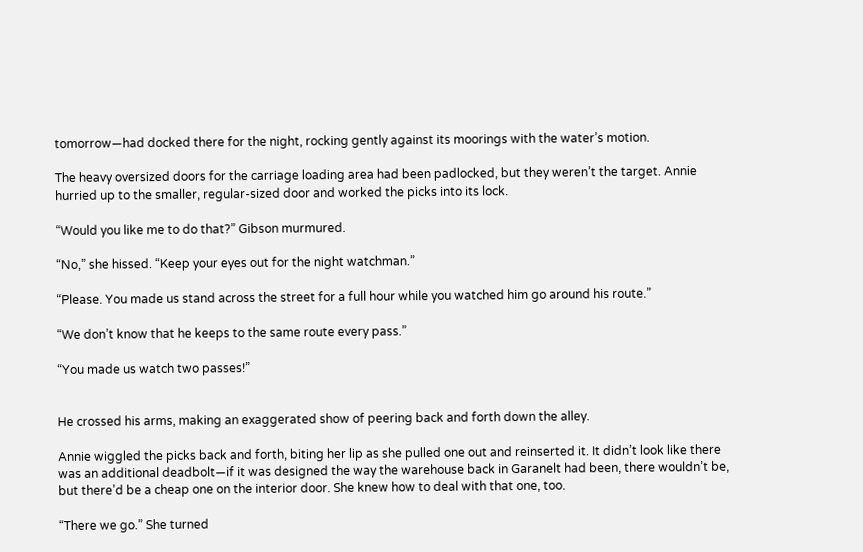tomorrow—had docked there for the night, rocking gently against its moorings with the water’s motion.

The heavy oversized doors for the carriage loading area had been padlocked, but they weren’t the target. Annie hurried up to the smaller, regular-sized door and worked the picks into its lock.

“Would you like me to do that?” Gibson murmured.

“No,” she hissed. “Keep your eyes out for the night watchman.”

“Please. You made us stand across the street for a full hour while you watched him go around his route.”

“We don’t know that he keeps to the same route every pass.”

“You made us watch two passes!”


He crossed his arms, making an exaggerated show of peering back and forth down the alley.

Annie wiggled the picks back and forth, biting her lip as she pulled one out and reinserted it. It didn’t look like there was an additional deadbolt—if it was designed the way the warehouse back in Garanelt had been, there wouldn’t be, but there’d be a cheap one on the interior door. She knew how to deal with that one, too.

“There we go.” She turned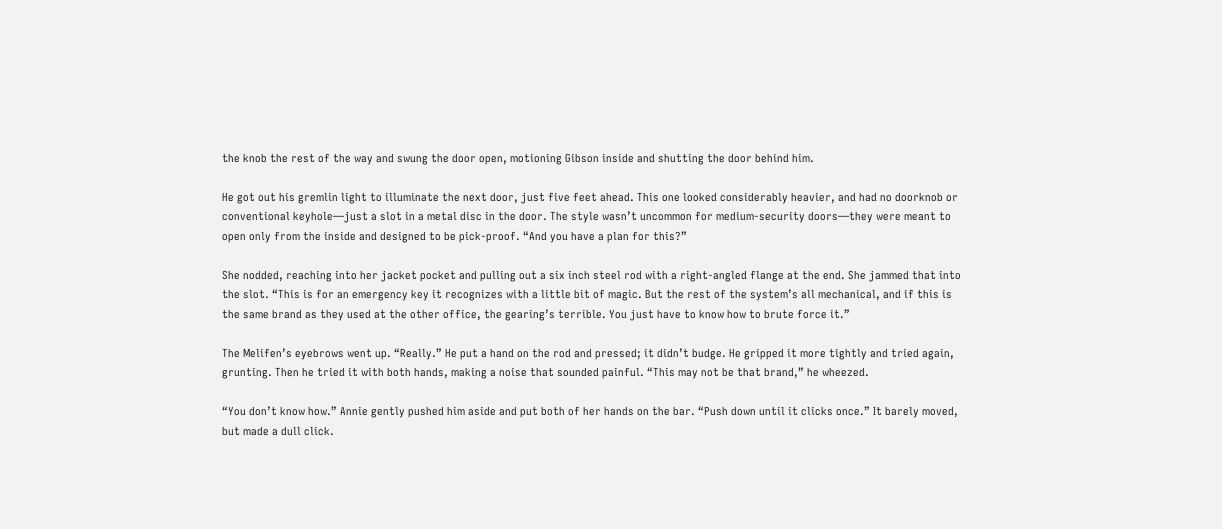the knob the rest of the way and swung the door open, motioning Gibson inside and shutting the door behind him.

He got out his gremlin light to illuminate the next door, just five feet ahead. This one looked considerably heavier, and had no doorknob or conventional keyhole—just a slot in a metal disc in the door. The style wasn’t uncommon for medium-security doors—they were meant to open only from the inside and designed to be pick-proof. “And you have a plan for this?”

She nodded, reaching into her jacket pocket and pulling out a six inch steel rod with a right-angled flange at the end. She jammed that into the slot. “This is for an emergency key it recognizes with a little bit of magic. But the rest of the system’s all mechanical, and if this is the same brand as they used at the other office, the gearing’s terrible. You just have to know how to brute force it.”

The Melifen’s eyebrows went up. “Really.” He put a hand on the rod and pressed; it didn’t budge. He gripped it more tightly and tried again, grunting. Then he tried it with both hands, making a noise that sounded painful. “This may not be that brand,” he wheezed.

“You don’t know how.” Annie gently pushed him aside and put both of her hands on the bar. “Push down until it clicks once.” It barely moved, but made a dull click.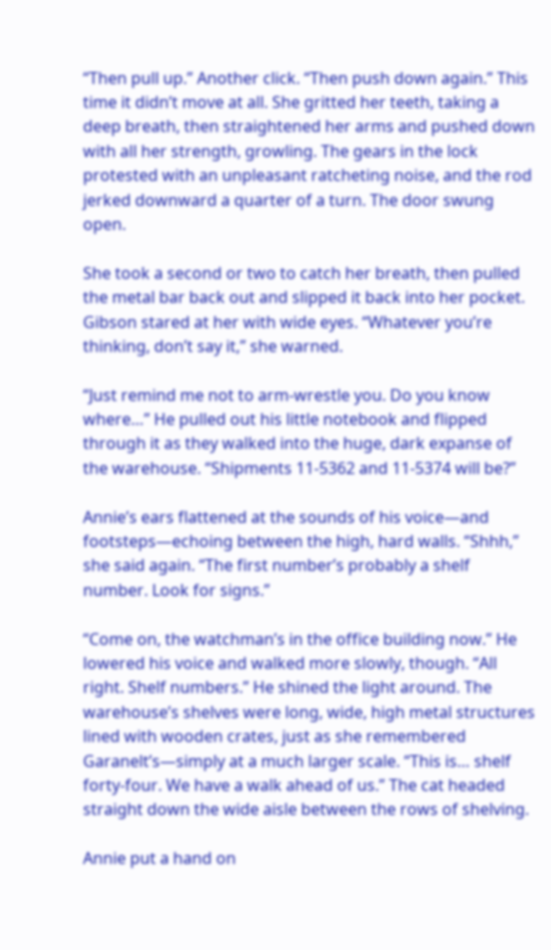“Then pull up.” Another click. “Then push down again.” This time it didn’t move at all. She gritted her teeth, taking a deep breath, then straightened her arms and pushed down with all her strength, growling. The gears in the lock protested with an unpleasant ratcheting noise, and the rod jerked downward a quarter of a turn. The door swung open.

She took a second or two to catch her breath, then pulled the metal bar back out and slipped it back into her pocket. Gibson stared at her with wide eyes. “Whatever you’re thinking, don’t say it,” she warned.

“Just remind me not to arm-wrestle you. Do you know where…” He pulled out his little notebook and flipped through it as they walked into the huge, dark expanse of the warehouse. “Shipments 11-5362 and 11-5374 will be?”

Annie’s ears flattened at the sounds of his voice—and footsteps—echoing between the high, hard walls. “Shhh,” she said again. “The first number’s probably a shelf number. Look for signs.”

“Come on, the watchman’s in the office building now.” He lowered his voice and walked more slowly, though. “All right. Shelf numbers.” He shined the light around. The warehouse’s shelves were long, wide, high metal structures lined with wooden crates, just as she remembered Garanelt’s—simply at a much larger scale. “This is… shelf forty-four. We have a walk ahead of us.” The cat headed straight down the wide aisle between the rows of shelving.

Annie put a hand on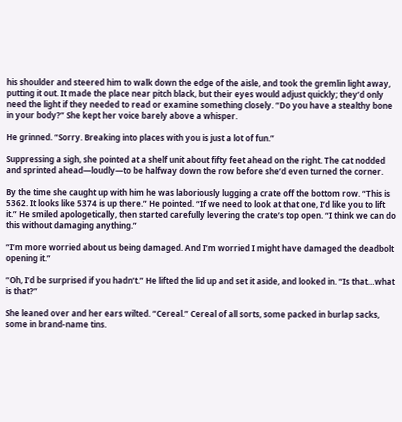his shoulder and steered him to walk down the edge of the aisle, and took the gremlin light away, putting it out. It made the place near pitch black, but their eyes would adjust quickly; they’d only need the light if they needed to read or examine something closely. “Do you have a stealthy bone in your body?” She kept her voice barely above a whisper.

He grinned. “Sorry. Breaking into places with you is just a lot of fun.”

Suppressing a sigh, she pointed at a shelf unit about fifty feet ahead on the right. The cat nodded and sprinted ahead—loudly—to be halfway down the row before she’d even turned the corner.

By the time she caught up with him he was laboriously lugging a crate off the bottom row. “This is 5362. It looks like 5374 is up there.” He pointed. “If we need to look at that one, I’d like you to lift it.” He smiled apologetically, then started carefully levering the crate’s top open. “I think we can do this without damaging anything.”

“I’m more worried about us being damaged. And I’m worried I might have damaged the deadbolt opening it.”

“Oh, I’d be surprised if you hadn’t.” He lifted the lid up and set it aside, and looked in. “Is that…what is that?”

She leaned over and her ears wilted. “Cereal.” Cereal of all sorts, some packed in burlap sacks, some in brand-name tins.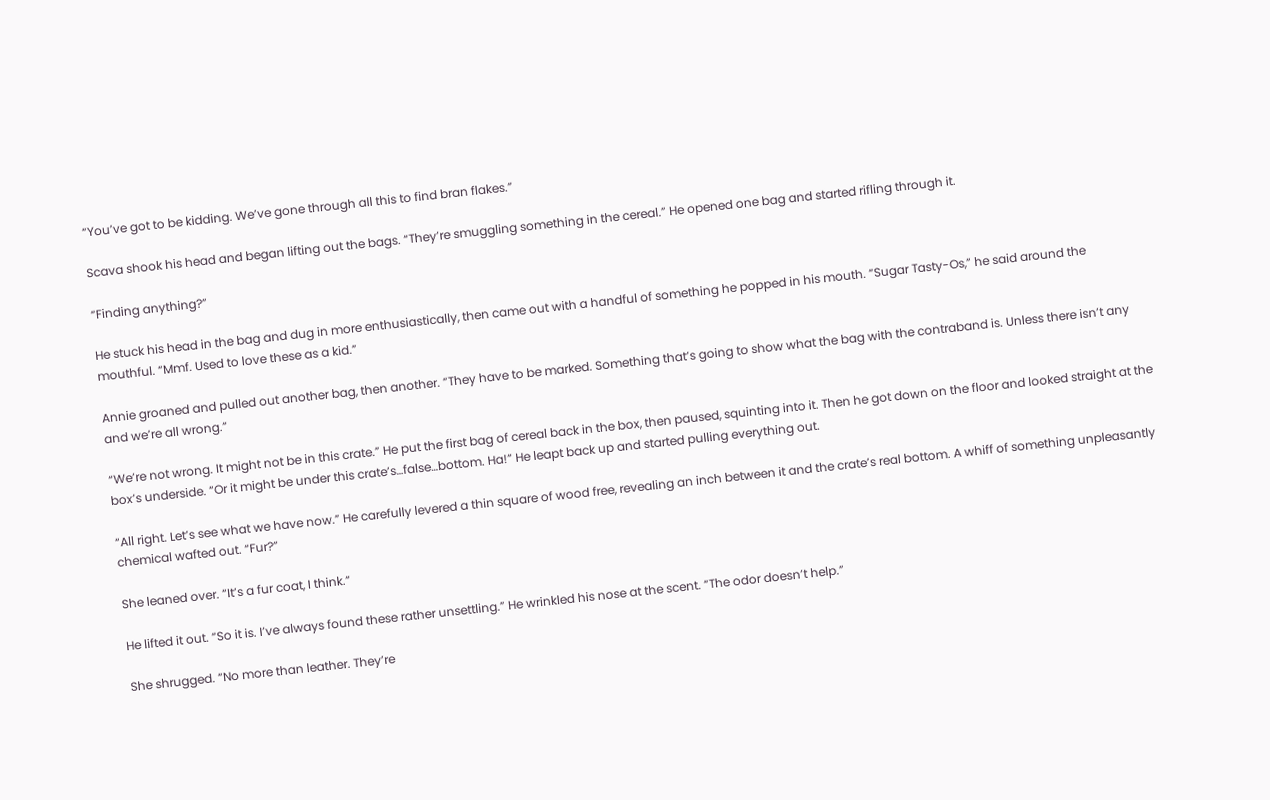“You’ve got to be kidding. We’ve gone through all this to find bran flakes.”

Scava shook his head and began lifting out the bags. “They’re smuggling something in the cereal.” He opened one bag and started rifling through it.

“Finding anything?”

He stuck his head in the bag and dug in more enthusiastically, then came out with a handful of something he popped in his mouth. “Sugar Tasty-Os,” he said around the mouthful. “Mmf. Used to love these as a kid.”

Annie groaned and pulled out another bag, then another. “They have to be marked. Something that’s going to show what the bag with the contraband is. Unless there isn’t any and we’re all wrong.”

“We’re not wrong. It might not be in this crate.” He put the first bag of cereal back in the box, then paused, squinting into it. Then he got down on the floor and looked straight at the box’s underside. “Or it might be under this crate’s…false…bottom. Ha!” He leapt back up and started pulling everything out.

“All right. Let’s see what we have now.” He carefully levered a thin square of wood free, revealing an inch between it and the crate’s real bottom. A whiff of something unpleasantly chemical wafted out. “Fur?”

She leaned over. “It’s a fur coat, I think.”

He lifted it out. “So it is. I’ve always found these rather unsettling.” He wrinkled his nose at the scent. “The odor doesn’t help.”

She shrugged. “No more than leather. They’re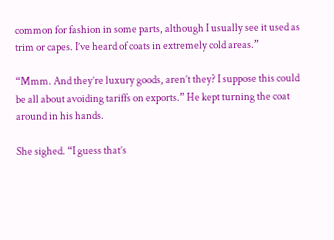common for fashion in some parts, although I usually see it used as trim or capes. I’ve heard of coats in extremely cold areas.”

“Mmm. And they’re luxury goods, aren’t they? I suppose this could be all about avoiding tariffs on exports.” He kept turning the coat around in his hands.

She sighed. “I guess that’s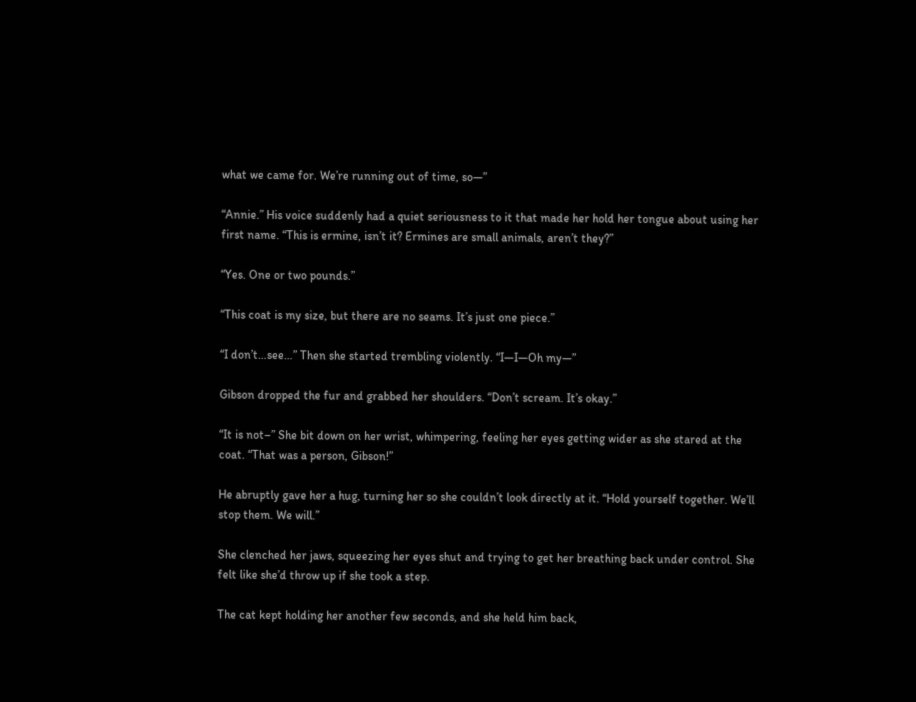what we came for. We’re running out of time, so—”

“Annie.” His voice suddenly had a quiet seriousness to it that made her hold her tongue about using her first name. “This is ermine, isn’t it? Ermines are small animals, aren’t they?”

“Yes. One or two pounds.”

“This coat is my size, but there are no seams. It’s just one piece.”

“I don’t…see…” Then she started trembling violently. “I—I—Oh my—”

Gibson dropped the fur and grabbed her shoulders. “Don’t scream. It’s okay.”

“It is not–” She bit down on her wrist, whimpering, feeling her eyes getting wider as she stared at the coat. “That was a person, Gibson!”

He abruptly gave her a hug, turning her so she couldn’t look directly at it. “Hold yourself together. We’ll stop them. We will.”

She clenched her jaws, squeezing her eyes shut and trying to get her breathing back under control. She felt like she’d throw up if she took a step.

The cat kept holding her another few seconds, and she held him back,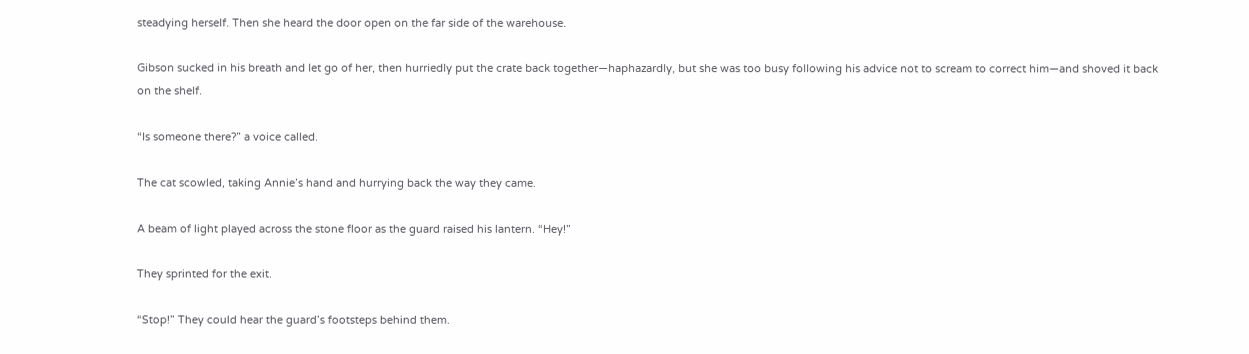steadying herself. Then she heard the door open on the far side of the warehouse.

Gibson sucked in his breath and let go of her, then hurriedly put the crate back together—haphazardly, but she was too busy following his advice not to scream to correct him—and shoved it back on the shelf.

“Is someone there?” a voice called.

The cat scowled, taking Annie’s hand and hurrying back the way they came.

A beam of light played across the stone floor as the guard raised his lantern. “Hey!”

They sprinted for the exit.

“Stop!” They could hear the guard’s footsteps behind them.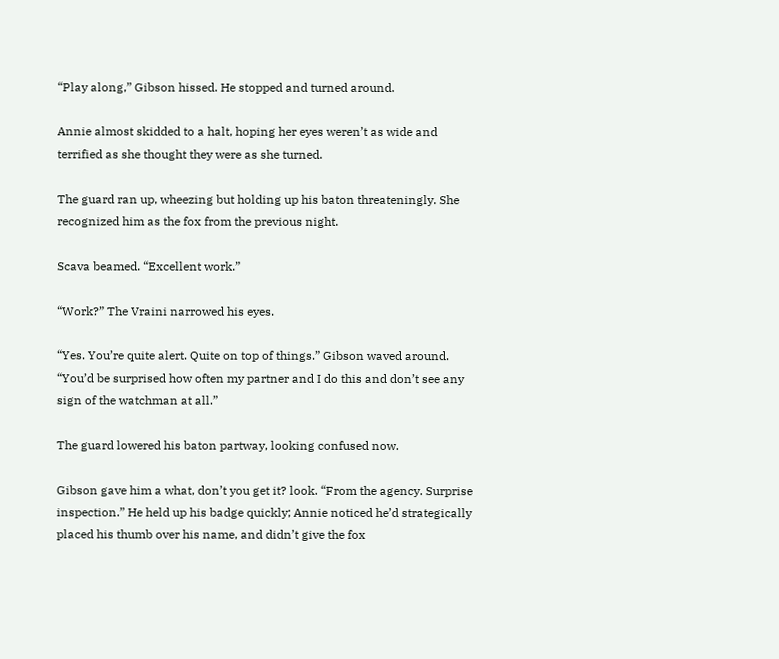“Play along,” Gibson hissed. He stopped and turned around.

Annie almost skidded to a halt, hoping her eyes weren’t as wide and terrified as she thought they were as she turned.

The guard ran up, wheezing but holding up his baton threateningly. She recognized him as the fox from the previous night.

Scava beamed. “Excellent work.”

“Work?” The Vraini narrowed his eyes.

“Yes. You’re quite alert. Quite on top of things.” Gibson waved around. “You’d be surprised how often my partner and I do this and don’t see any sign of the watchman at all.”

The guard lowered his baton partway, looking confused now.

Gibson gave him a what, don’t you get it? look. “From the agency. Surprise inspection.” He held up his badge quickly; Annie noticed he’d strategically placed his thumb over his name, and didn’t give the fox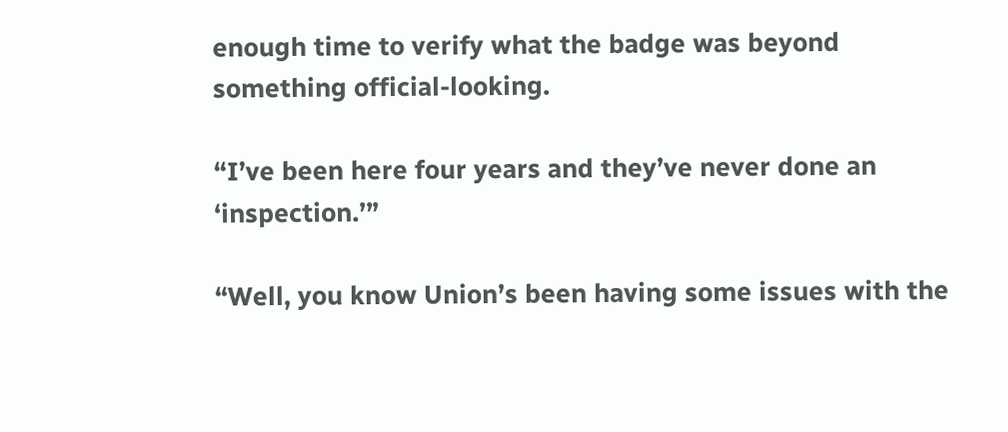enough time to verify what the badge was beyond something official-looking.

“I’ve been here four years and they’ve never done an ‘inspection.’”

“Well, you know Union’s been having some issues with the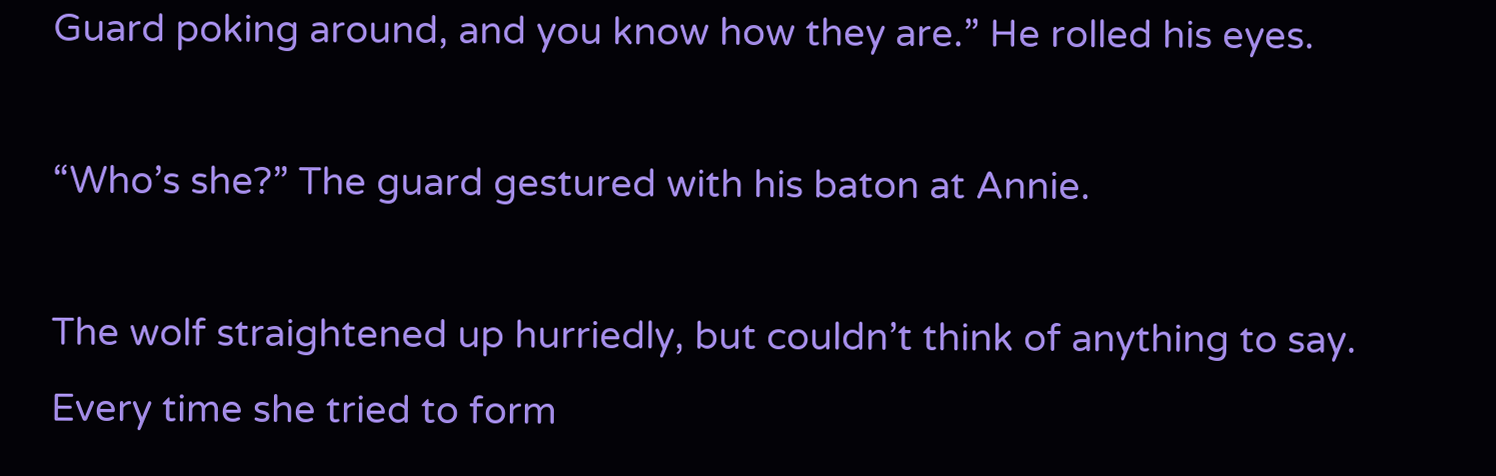Guard poking around, and you know how they are.” He rolled his eyes.

“Who’s she?” The guard gestured with his baton at Annie.

The wolf straightened up hurriedly, but couldn’t think of anything to say. Every time she tried to form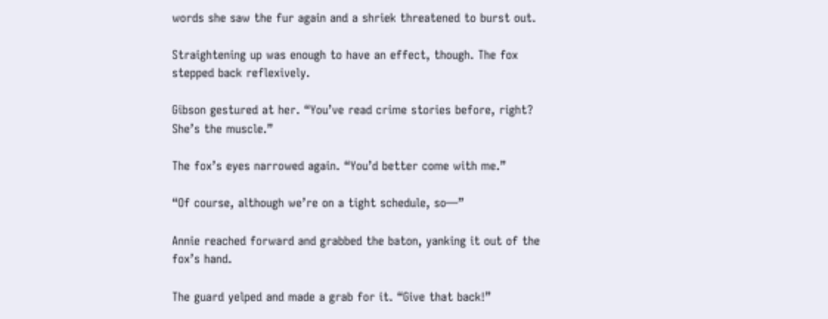words she saw the fur again and a shriek threatened to burst out.

Straightening up was enough to have an effect, though. The fox stepped back reflexively.

Gibson gestured at her. “You’ve read crime stories before, right? She’s the muscle.”

The fox’s eyes narrowed again. “You’d better come with me.”

“Of course, although we’re on a tight schedule, so—”

Annie reached forward and grabbed the baton, yanking it out of the fox’s hand.

The guard yelped and made a grab for it. “Give that back!”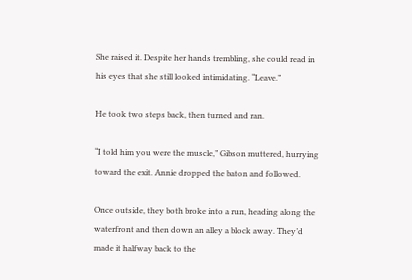She raised it. Despite her hands trembling, she could read in his eyes that she still looked intimidating. “Leave.”

He took two steps back, then turned and ran.

“I told him you were the muscle,” Gibson muttered, hurrying toward the exit. Annie dropped the baton and followed.

Once outside, they both broke into a run, heading along the waterfront and then down an alley a block away. They’d made it halfway back to the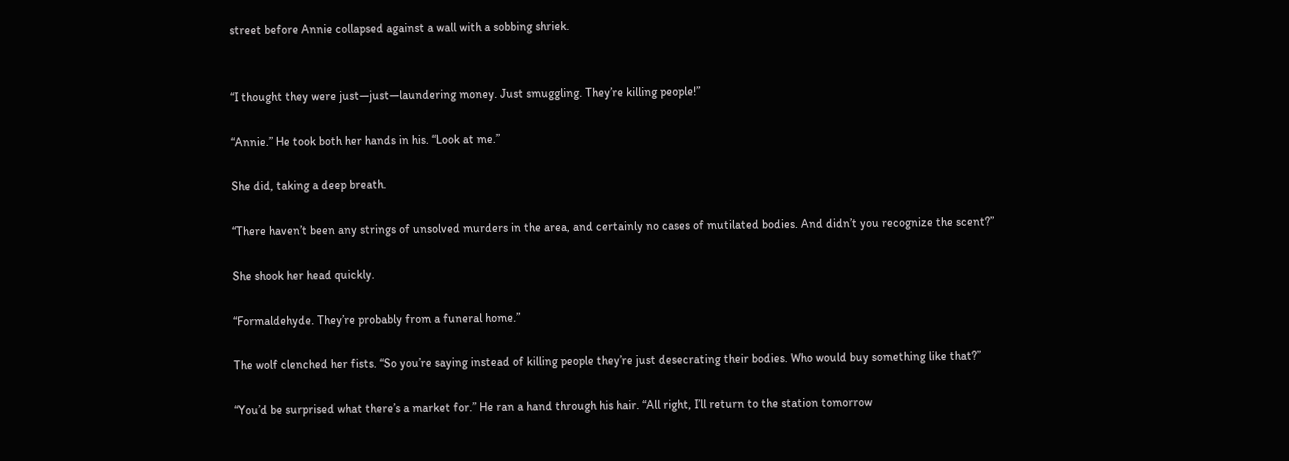street before Annie collapsed against a wall with a sobbing shriek.


“I thought they were just—just—laundering money. Just smuggling. They’re killing people!”

“Annie.” He took both her hands in his. “Look at me.”

She did, taking a deep breath.

“There haven’t been any strings of unsolved murders in the area, and certainly no cases of mutilated bodies. And didn’t you recognize the scent?”

She shook her head quickly.

“Formaldehyde. They’re probably from a funeral home.”

The wolf clenched her fists. “So you’re saying instead of killing people they’re just desecrating their bodies. Who would buy something like that?”

“You’d be surprised what there’s a market for.” He ran a hand through his hair. “All right, I’ll return to the station tomorrow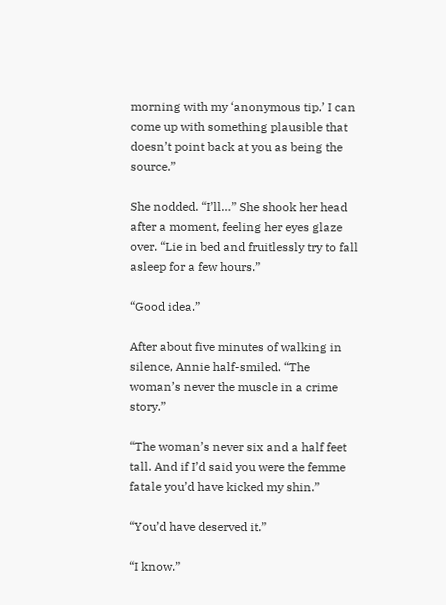morning with my ‘anonymous tip.’ I can come up with something plausible that doesn’t point back at you as being the source.”

She nodded. “I’ll…” She shook her head after a moment, feeling her eyes glaze over. “Lie in bed and fruitlessly try to fall asleep for a few hours.”

“Good idea.”

After about five minutes of walking in silence, Annie half-smiled. “The woman’s never the muscle in a crime story.”

“The woman’s never six and a half feet tall. And if I’d said you were the femme fatale you’d have kicked my shin.”

“You’d have deserved it.”

“I know.”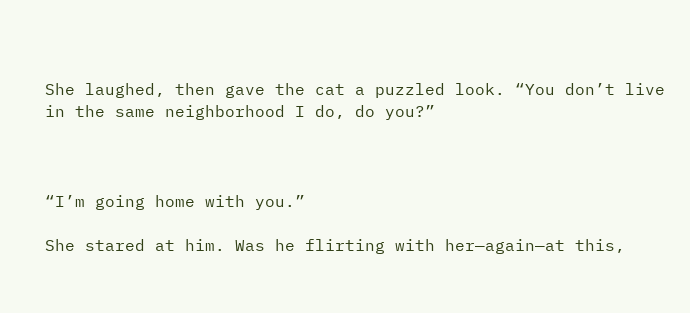She laughed, then gave the cat a puzzled look. “You don’t live in the same neighborhood I do, do you?”



“I’m going home with you.”

She stared at him. Was he flirting with her—again—at this,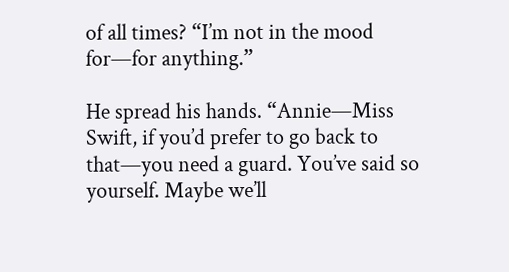of all times? “I’m not in the mood for—for anything.”

He spread his hands. “Annie—Miss Swift, if you’d prefer to go back to that—you need a guard. You’ve said so yourself. Maybe we’ll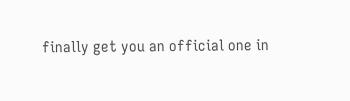finally get you an official one in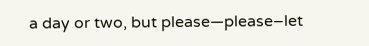a day or two, but please—please–let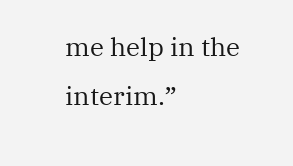me help in the interim.”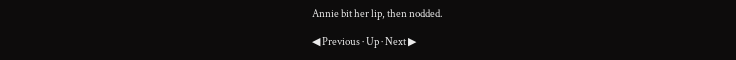Annie bit her lip, then nodded.

◀ Previous · Up · Next ▶